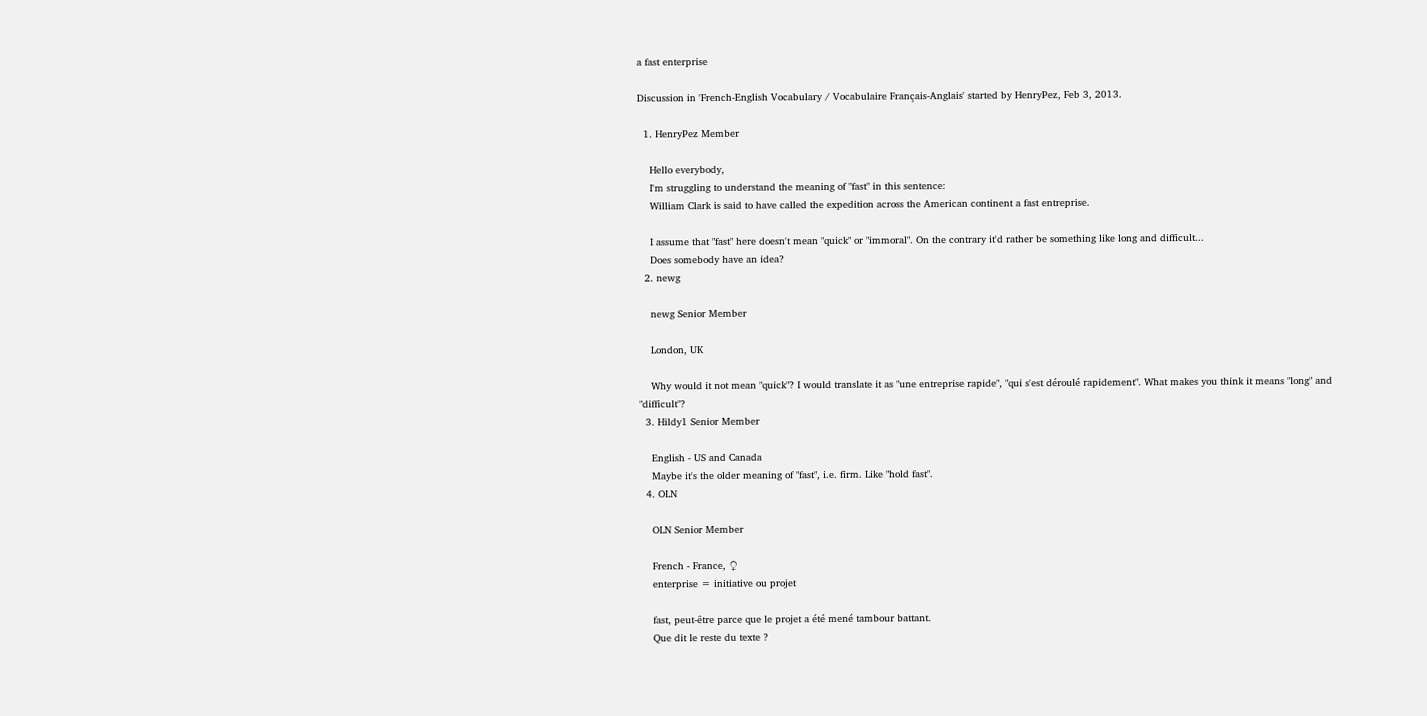a fast enterprise

Discussion in 'French-English Vocabulary / Vocabulaire Français-Anglais' started by HenryPez, Feb 3, 2013.

  1. HenryPez Member

    Hello everybody,
    I'm struggling to understand the meaning of "fast" in this sentence:
    William Clark is said to have called the expedition across the American continent a fast entreprise.

    I assume that "fast" here doesn't mean "quick" or "immoral". On the contrary it'd rather be something like long and difficult...
    Does somebody have an idea?
  2. newg

    newg Senior Member

    London, UK

    Why would it not mean "quick"? I would translate it as "une entreprise rapide", "qui s'est déroulé rapidement". What makes you think it means "long" and "difficult"?
  3. Hildy1 Senior Member

    English - US and Canada
    Maybe it's the older meaning of "fast", i.e. firm. Like "hold fast".
  4. OLN

    OLN Senior Member

    French - France, ♀
    enterprise = initiative ou projet

    fast, peut-être parce que le projet a été mené tambour battant.
    Que dit le reste du texte ?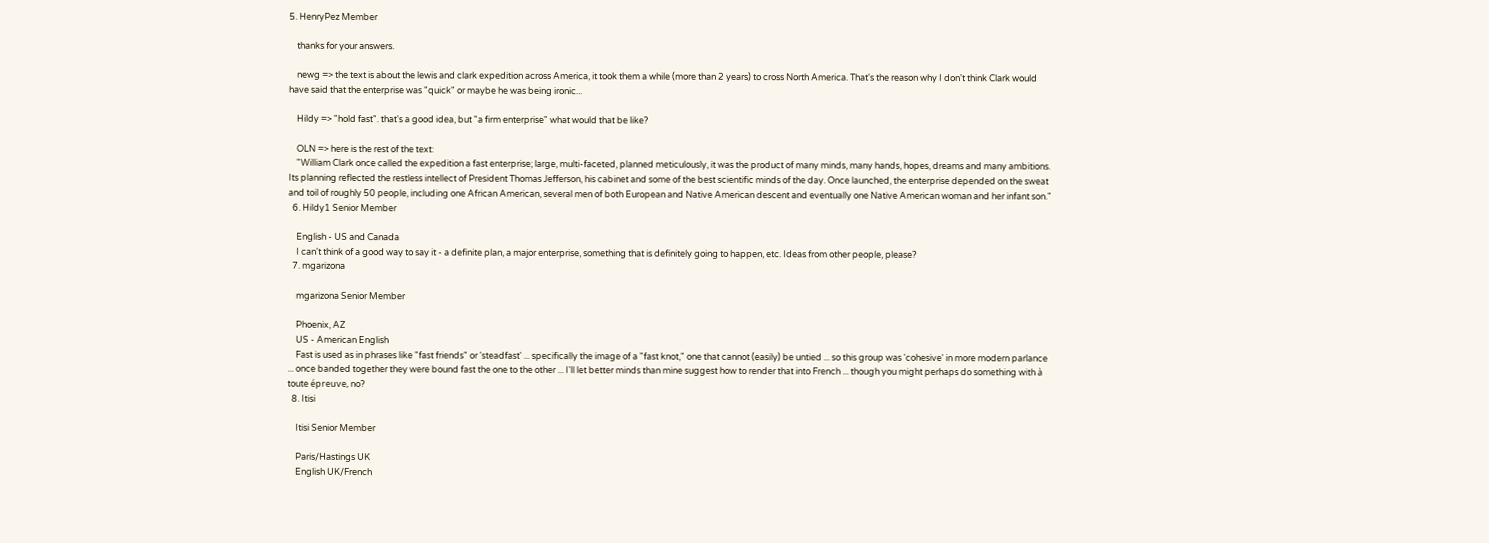5. HenryPez Member

    thanks for your answers.

    newg => the text is about the lewis and clark expedition across America, it took them a while (more than 2 years) to cross North America. That's the reason why I don't think Clark would have said that the enterprise was "quick" or maybe he was being ironic...

    Hildy => "hold fast". that's a good idea, but "a firm enterprise" what would that be like?

    OLN => here is the rest of the text:
    "William Clark once called the expedition a fast enterprise; large, multi-faceted, planned meticulously, it was the product of many minds, many hands, hopes, dreams and many ambitions. Its planning reflected the restless intellect of President Thomas Jefferson, his cabinet and some of the best scientific minds of the day. Once launched, the enterprise depended on the sweat and toil of roughly 50 people, including one African American, several men of both European and Native American descent and eventually one Native American woman and her infant son."
  6. Hildy1 Senior Member

    English - US and Canada
    I can't think of a good way to say it - a definite plan, a major enterprise, something that is definitely going to happen, etc. Ideas from other people, please?
  7. mgarizona

    mgarizona Senior Member

    Phoenix, AZ
    US - American English
    Fast is used as in phrases like "fast friends" or 'steadfast' ... specifically the image of a "fast knot," one that cannot (easily) be untied ... so this group was 'cohesive' in more modern parlance ... once banded together they were bound fast the one to the other ... I'll let better minds than mine suggest how to render that into French ... though you might perhaps do something with à toute épreuve, no?
  8. Itisi

    Itisi Senior Member

    Paris/Hastings UK
    English UK/French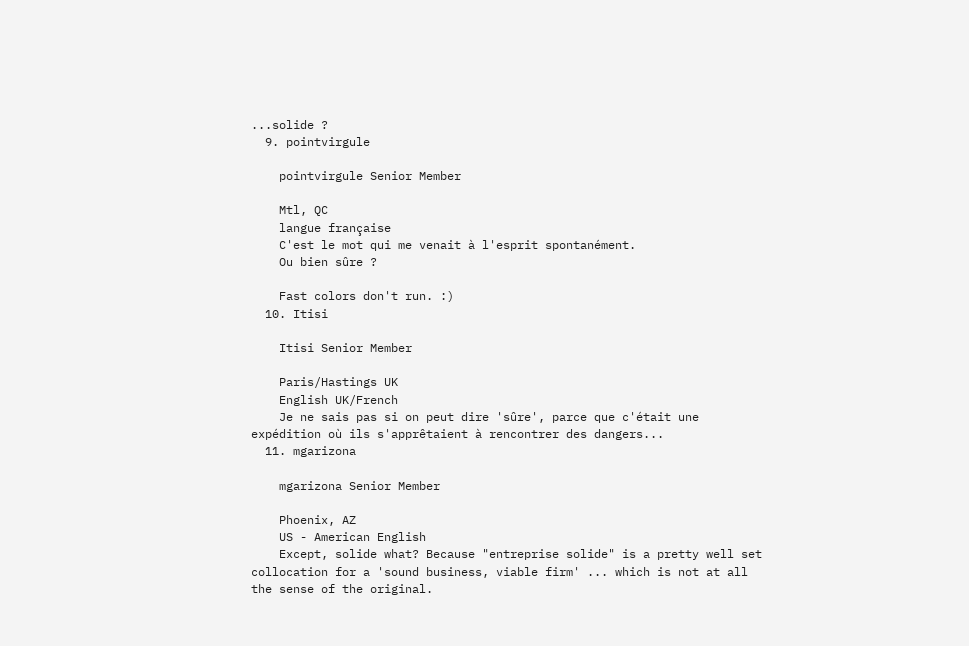...solide ?
  9. pointvirgule

    pointvirgule Senior Member

    Mtl, QC
    langue française
    C'est le mot qui me venait à l'esprit spontanément.
    Ou bien sûre ?

    Fast colors don't run. :)
  10. Itisi

    Itisi Senior Member

    Paris/Hastings UK
    English UK/French
    Je ne sais pas si on peut dire 'sûre', parce que c'était une expédition où ils s'apprêtaient à rencontrer des dangers...
  11. mgarizona

    mgarizona Senior Member

    Phoenix, AZ
    US - American English
    Except, solide what? Because "entreprise solide" is a pretty well set collocation for a 'sound business, viable firm' ... which is not at all the sense of the original.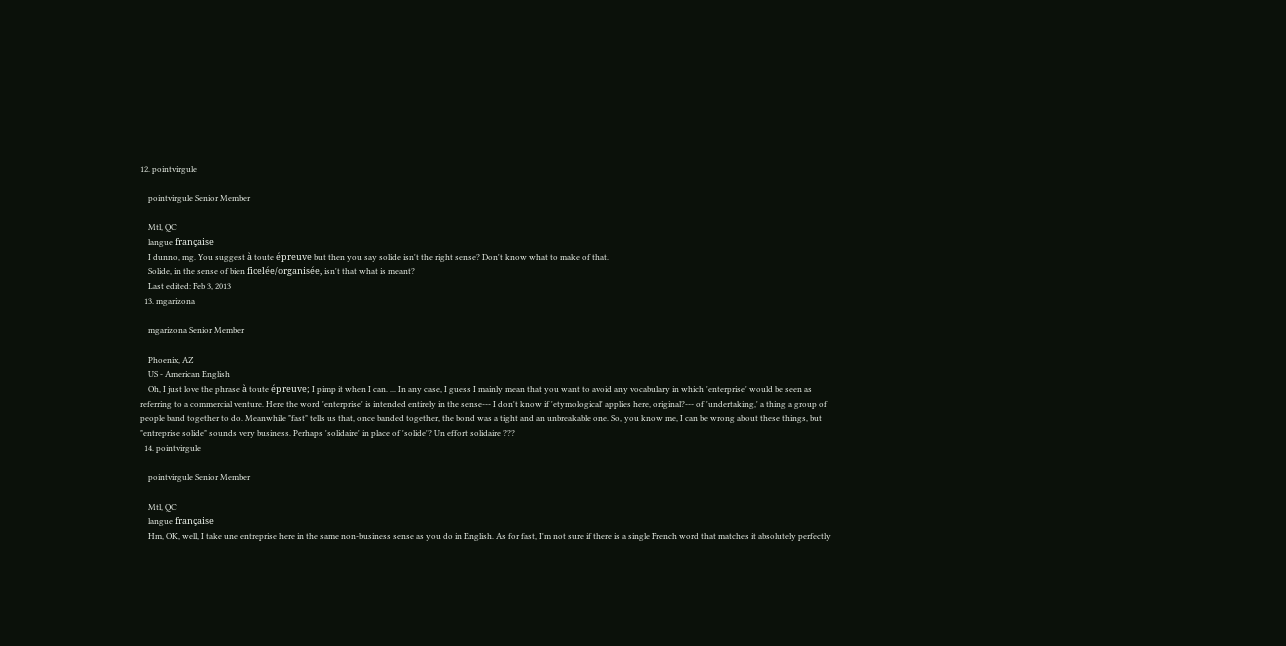12. pointvirgule

    pointvirgule Senior Member

    Mtl, QC
    langue française
    I dunno, mg. You suggest à toute épreuve but then you say solide isn't the right sense? Don't know what to make of that.
    Solide, in the sense of bien ficelée/organisée, isn't that what is meant?
    Last edited: Feb 3, 2013
  13. mgarizona

    mgarizona Senior Member

    Phoenix, AZ
    US - American English
    Oh, I just love the phrase à toute épreuve; I pimp it when I can. ... In any case, I guess I mainly mean that you want to avoid any vocabulary in which 'enterprise' would be seen as referring to a commercial venture. Here the word 'enterprise' is intended entirely in the sense--- I don't know if 'etymological' applies here, original?--- of 'undertaking,' a thing a group of people band together to do. Meanwhile "fast" tells us that, once banded together, the bond was a tight and an unbreakable one. So, you know me, I can be wrong about these things, but "entreprise solide" sounds very business. Perhaps 'solidaire' in place of 'solide'? Un effort solidaire ???
  14. pointvirgule

    pointvirgule Senior Member

    Mtl, QC
    langue française
    Hm, OK, well, I take une entreprise here in the same non-business sense as you do in English. As for fast, I'm not sure if there is a single French word that matches it absolutely perfectly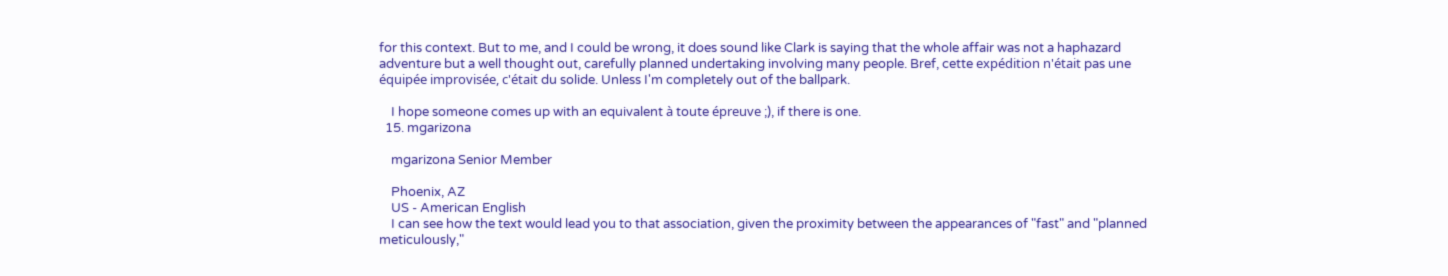for this context. But to me, and I could be wrong, it does sound like Clark is saying that the whole affair was not a haphazard adventure but a well thought out, carefully planned undertaking involving many people. Bref, cette expédition n'était pas une équipée improvisée, c'était du solide. Unless I'm completely out of the ballpark.

    I hope someone comes up with an equivalent à toute épreuve ;), if there is one.
  15. mgarizona

    mgarizona Senior Member

    Phoenix, AZ
    US - American English
    I can see how the text would lead you to that association, given the proximity between the appearances of "fast" and "planned meticulously,"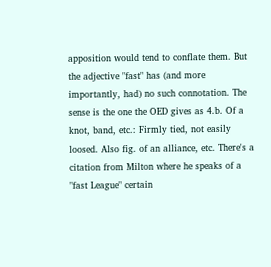apposition would tend to conflate them. But the adjective "fast" has (and more importantly, had) no such connotation. The sense is the one the OED gives as 4.b. Of a knot, band, etc.: Firmly tied, not easily loosed. Also fig. of an alliance, etc. There's a citation from Milton where he speaks of a "fast League" certain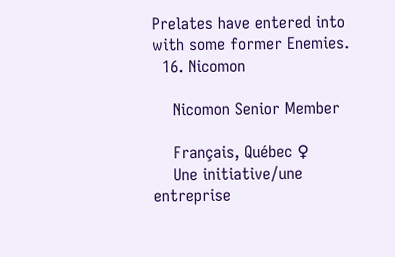Prelates have entered into with some former Enemies.
  16. Nicomon

    Nicomon Senior Member

    Français, Québec ♀
    Une initiative/une entreprise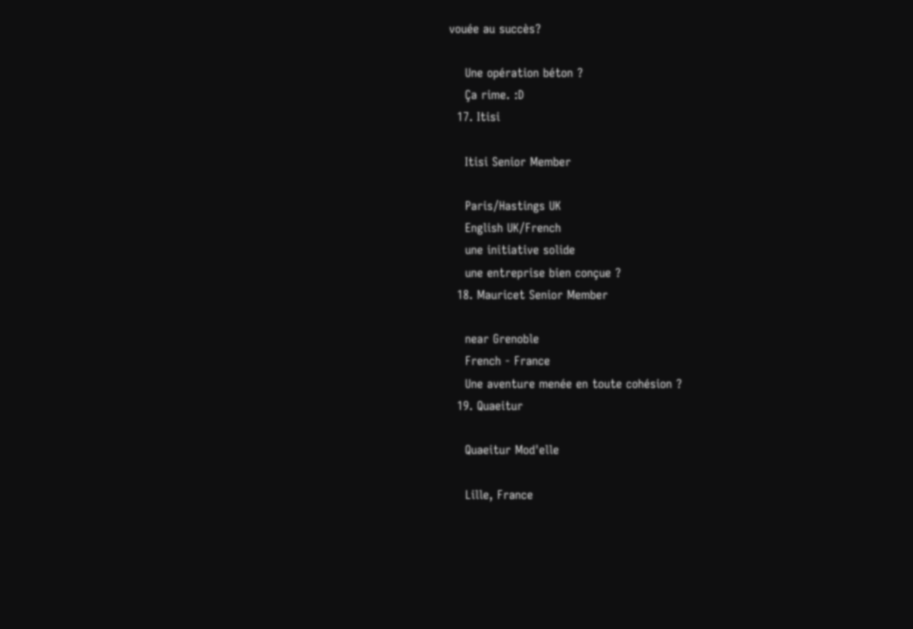vouée au succès?

    Une opération béton ?
    Ça rime. :D
  17. Itisi

    Itisi Senior Member

    Paris/Hastings UK
    English UK/French
    une initiative solide
    une entreprise bien conçue ?
  18. Mauricet Senior Member

    near Grenoble
    French - France
    Une aventure menée en toute cohésion ?
  19. Quaeitur

    Quaeitur Mod'elle

    Lille, France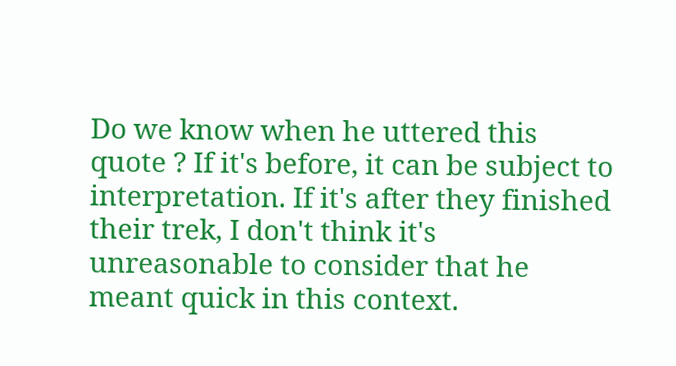Do we know when he uttered this quote ? If it's before, it can be subject to interpretation. If it's after they finished their trek, I don't think it's unreasonable to consider that he meant quick in this context.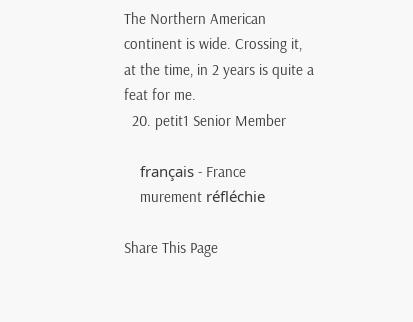The Northern American continent is wide. Crossing it, at the time, in 2 years is quite a feat for me.
  20. petit1 Senior Member

    français - France
    murement réfléchie

Share This Page